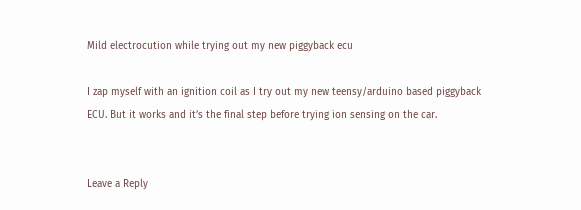Mild electrocution while trying out my new piggyback ecu

I zap myself with an ignition coil as I try out my new teensy/arduino based piggyback ECU. But it works and it’s the final step before trying ion sensing on the car.


Leave a Reply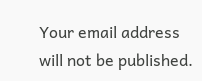Your email address will not be published.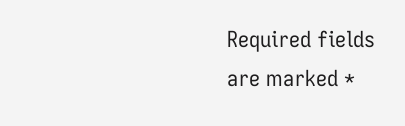Required fields are marked *